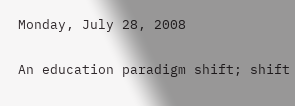Monday, July 28, 2008

An education paradigm shift; shift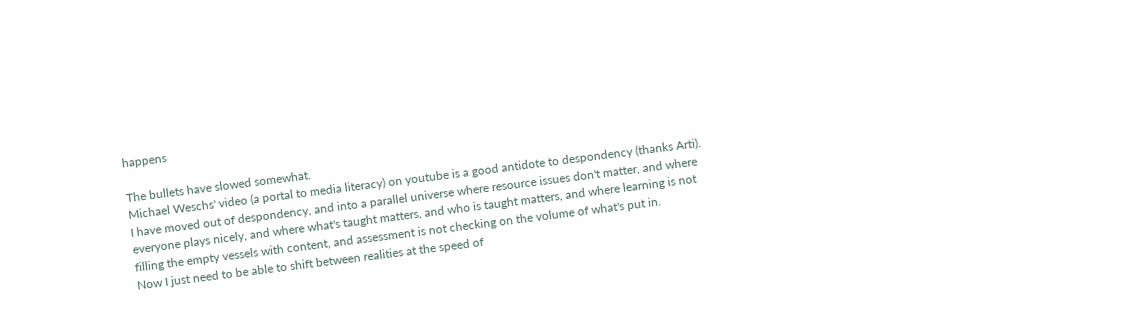happens

The bullets have slowed somewhat.
Michael Weschs' video (a portal to media literacy) on youtube is a good antidote to despondency (thanks Arti). I have moved out of despondency, and into a parallel universe where resource issues don't matter, and where everyone plays nicely, and where what's taught matters, and who is taught matters, and where learning is not filling the empty vessels with content, and assessment is not checking on the volume of what's put in.
Now I just need to be able to shift between realities at the speed of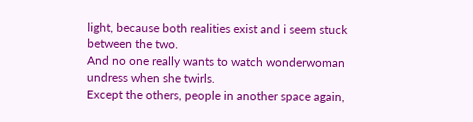light, because both realities exist and i seem stuck between the two.
And no one really wants to watch wonderwoman undress when she twirls.
Except the others, people in another space again,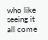who like seeing it all come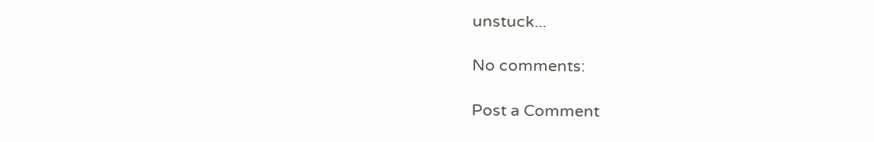unstuck...

No comments:

Post a Comment